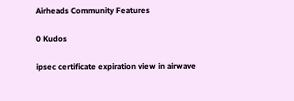Airheads Community Features

0 Kudos

ipsec certificate expiration view in airwave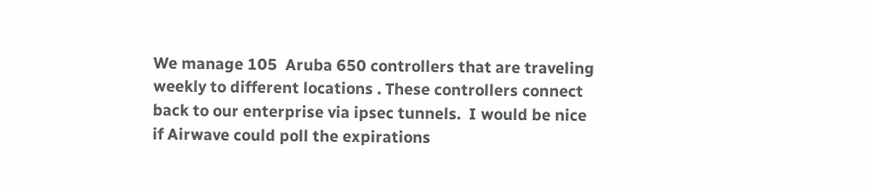We manage 105  Aruba 650 controllers that are traveling weekly to different locations . These controllers connect back to our enterprise via ipsec tunnels.  I would be nice if Airwave could poll the expirations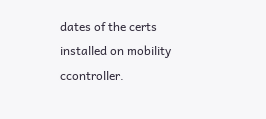dates of the certs installed on mobility ccontroller.